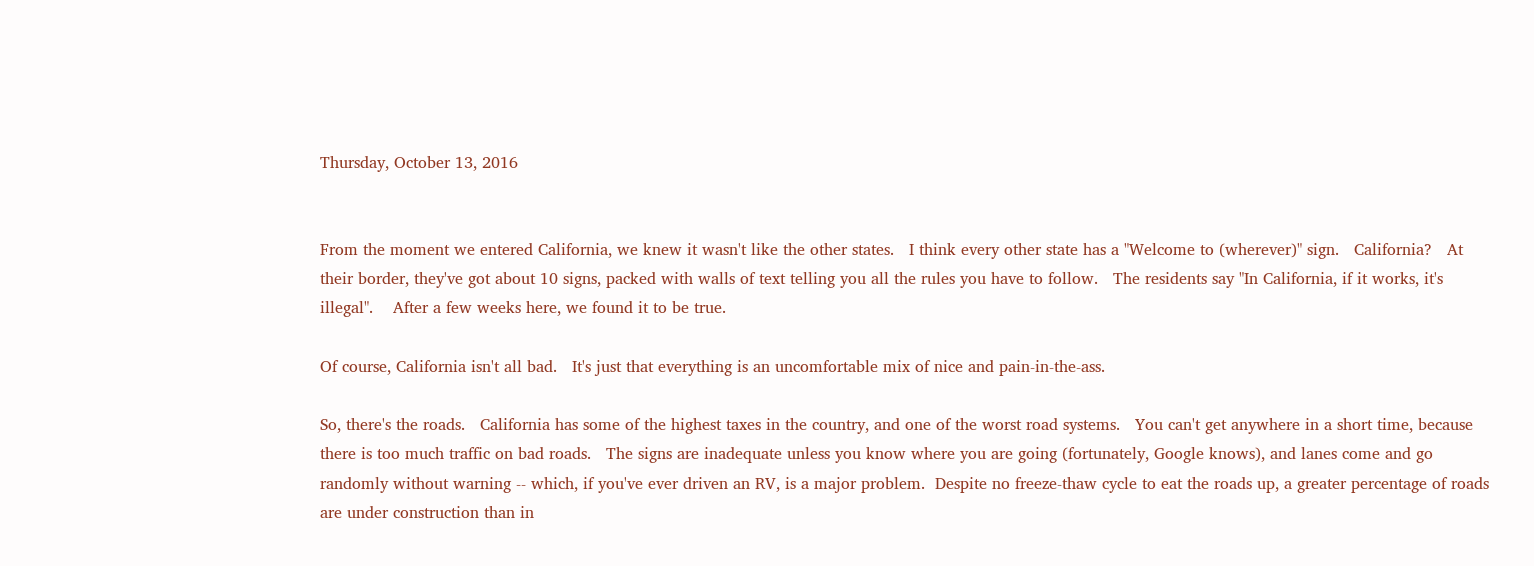Thursday, October 13, 2016


From the moment we entered California, we knew it wasn't like the other states.   I think every other state has a "Welcome to (wherever)" sign.   California?   At their border, they've got about 10 signs, packed with walls of text telling you all the rules you have to follow.   The residents say "In California, if it works, it's illegal".    After a few weeks here, we found it to be true.

Of course, California isn't all bad.   It's just that everything is an uncomfortable mix of nice and pain-in-the-ass.

So, there's the roads.   California has some of the highest taxes in the country, and one of the worst road systems.   You can't get anywhere in a short time, because there is too much traffic on bad roads.   The signs are inadequate unless you know where you are going (fortunately, Google knows), and lanes come and go randomly without warning -- which, if you've ever driven an RV, is a major problem.  Despite no freeze-thaw cycle to eat the roads up, a greater percentage of roads are under construction than in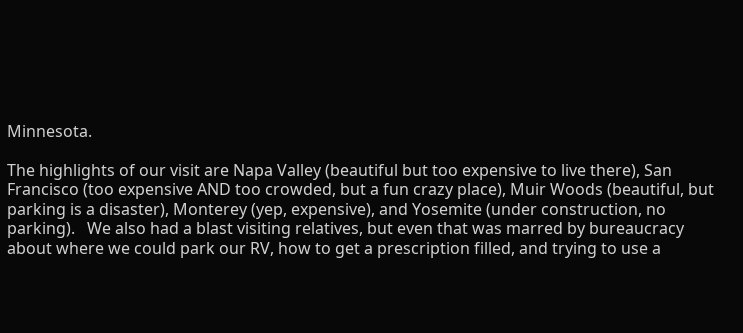Minnesota.

The highlights of our visit are Napa Valley (beautiful but too expensive to live there), San Francisco (too expensive AND too crowded, but a fun crazy place), Muir Woods (beautiful, but parking is a disaster), Monterey (yep, expensive), and Yosemite (under construction, no parking).   We also had a blast visiting relatives, but even that was marred by bureaucracy about where we could park our RV, how to get a prescription filled, and trying to use a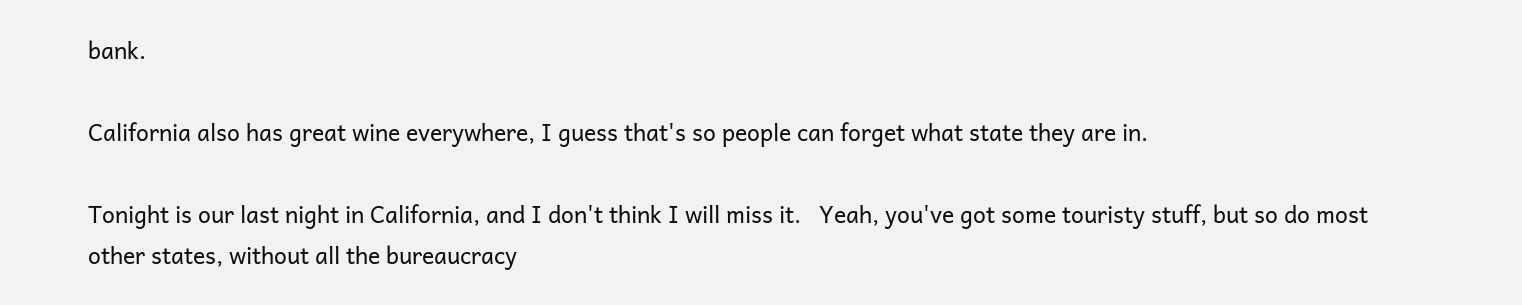bank.

California also has great wine everywhere, I guess that's so people can forget what state they are in.

Tonight is our last night in California, and I don't think I will miss it.   Yeah, you've got some touristy stuff, but so do most other states, without all the bureaucracy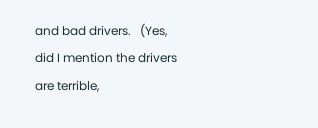and bad drivers.   (Yes, did I mention the drivers are terrible,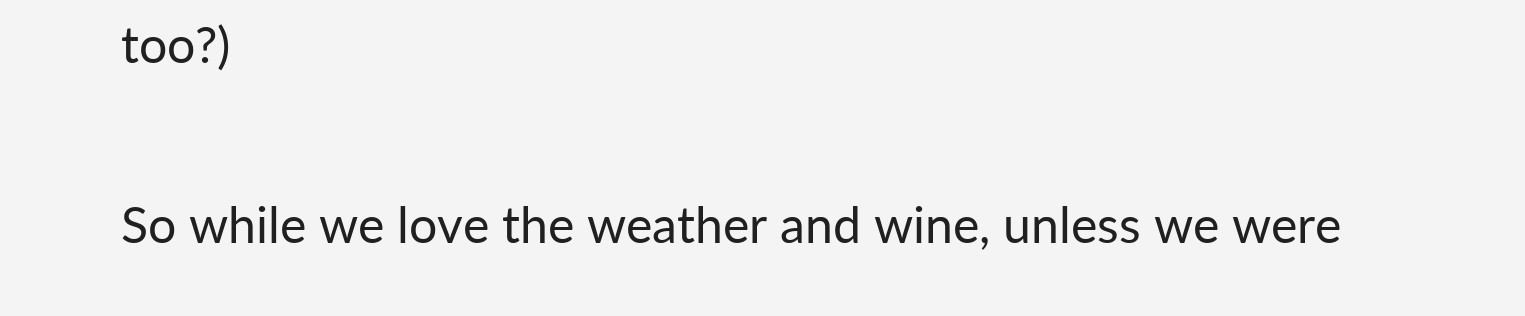too?)

So while we love the weather and wine, unless we were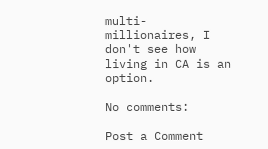multi-millionaires, I don't see how living in CA is an option.

No comments:

Post a Comment